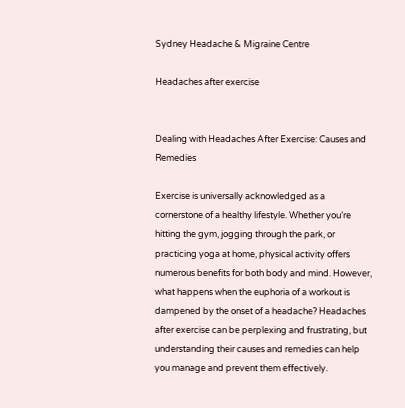Sydney Headache & Migraine Centre

Headaches after exercise


Dealing with Headaches After Exercise: Causes and Remedies

Exercise is universally acknowledged as a cornerstone of a healthy lifestyle. Whether you’re hitting the gym, jogging through the park, or practicing yoga at home, physical activity offers numerous benefits for both body and mind. However, what happens when the euphoria of a workout is dampened by the onset of a headache? Headaches after exercise can be perplexing and frustrating, but understanding their causes and remedies can help you manage and prevent them effectively.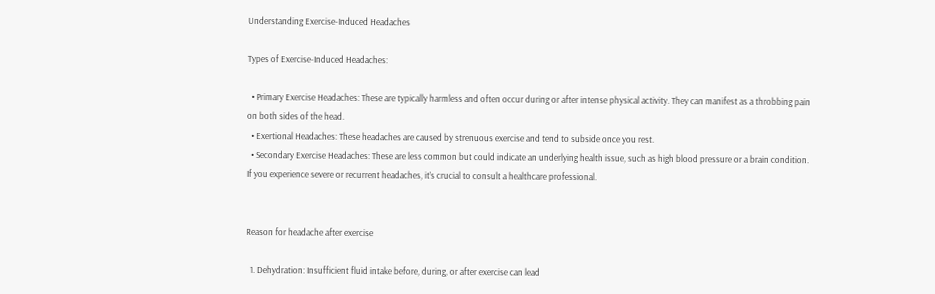Understanding Exercise-Induced Headaches

Types of Exercise-Induced Headaches:

  • Primary Exercise Headaches: These are typically harmless and often occur during or after intense physical activity. They can manifest as a throbbing pain on both sides of the head.
  • Exertional Headaches: These headaches are caused by strenuous exercise and tend to subside once you rest.
  • Secondary Exercise Headaches: These are less common but could indicate an underlying health issue, such as high blood pressure or a brain condition. If you experience severe or recurrent headaches, it’s crucial to consult a healthcare professional.


Reason for headache after exercise

  1. Dehydration: Insufficient fluid intake before, during, or after exercise can lead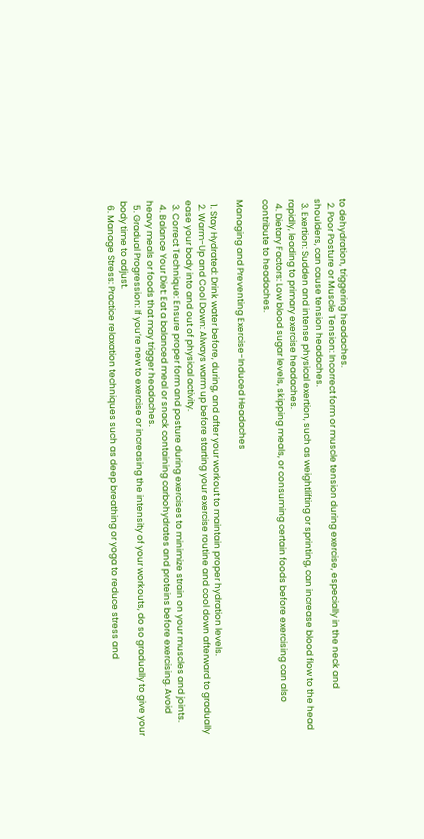to dehydration, triggering headaches.
  2. Poor Posture or Muscle Tension: Incorrect form or muscle tension during exercise, especially in the neck and shoulders, can cause tension headaches.
  3. Exertion: Sudden and intense physical exertion, such as weightlifting or sprinting, can increase blood flow to the head rapidly, leading to primary exercise headaches.
  4. Dietary Factors: Low blood sugar levels, skipping meals, or consuming certain foods before exercising can also contribute to headaches.

Managing and Preventing Exercise-Induced Headaches

  1. Stay Hydrated: Drink water before, during, and after your workout to maintain proper hydration levels.
  2. Warm-Up and Cool Down: Always warm up before starting your exercise routine and cool down afterward to gradually ease your body into and out of physical activity.
  3. Correct Technique: Ensure proper form and posture during exercises to minimize strain on your muscles and joints.
  4. Balance Your Diet: Eat a balanced meal or snack containing carbohydrates and proteins before exercising. Avoid heavy meals or foods that may trigger headaches.
  5. Gradual Progression: If you’re new to exercise or increasing the intensity of your workouts, do so gradually to give your body time to adjust.
  6. Manage Stress: Practice relaxation techniques such as deep breathing or yoga to reduce stress and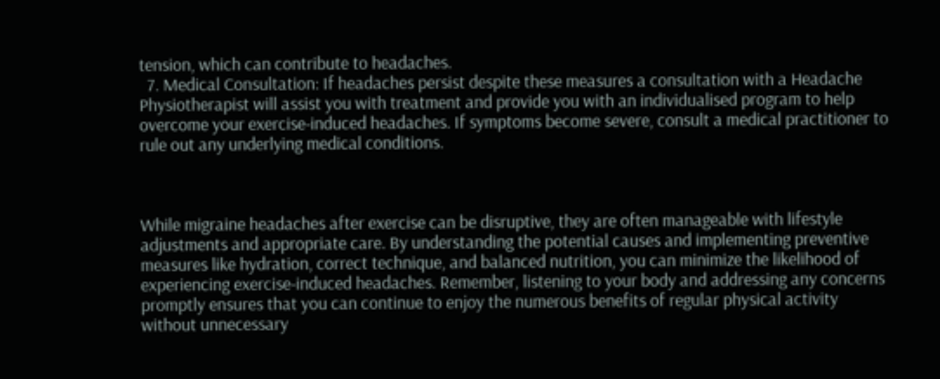tension, which can contribute to headaches.
  7. Medical Consultation: If headaches persist despite these measures a consultation with a Headache Physiotherapist will assist you with treatment and provide you with an individualised program to help overcome your exercise-induced headaches. If symptoms become severe, consult a medical practitioner to rule out any underlying medical conditions.



While migraine headaches after exercise can be disruptive, they are often manageable with lifestyle adjustments and appropriate care. By understanding the potential causes and implementing preventive measures like hydration, correct technique, and balanced nutrition, you can minimize the likelihood of experiencing exercise-induced headaches. Remember, listening to your body and addressing any concerns promptly ensures that you can continue to enjoy the numerous benefits of regular physical activity without unnecessary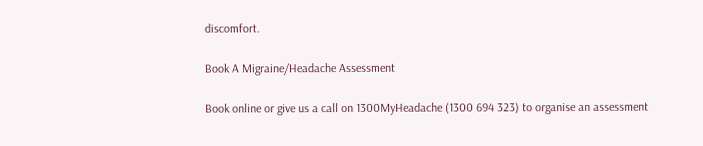discomfort.

Book A Migraine/Headache Assessment

Book online or give us a call on 1300MyHeadache (1300 694 323) to organise an assessment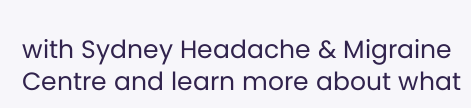with Sydney Headache & Migraine Centre and learn more about what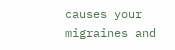causes your migraines and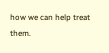how we can help treat them.